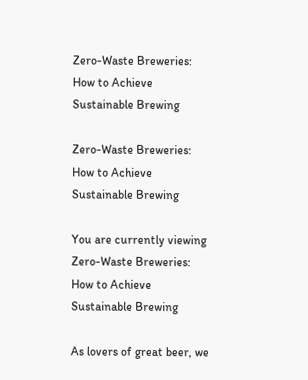Zero-Waste Breweries: How to Achieve Sustainable Brewing

Zero-Waste Breweries: How to Achieve Sustainable Brewing

You are currently viewing Zero-Waste Breweries: How to Achieve Sustainable Brewing

As lovers of great beer, we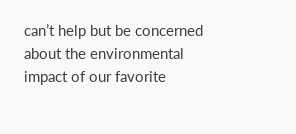can’t help but be concerned about the environmental impact of our favorite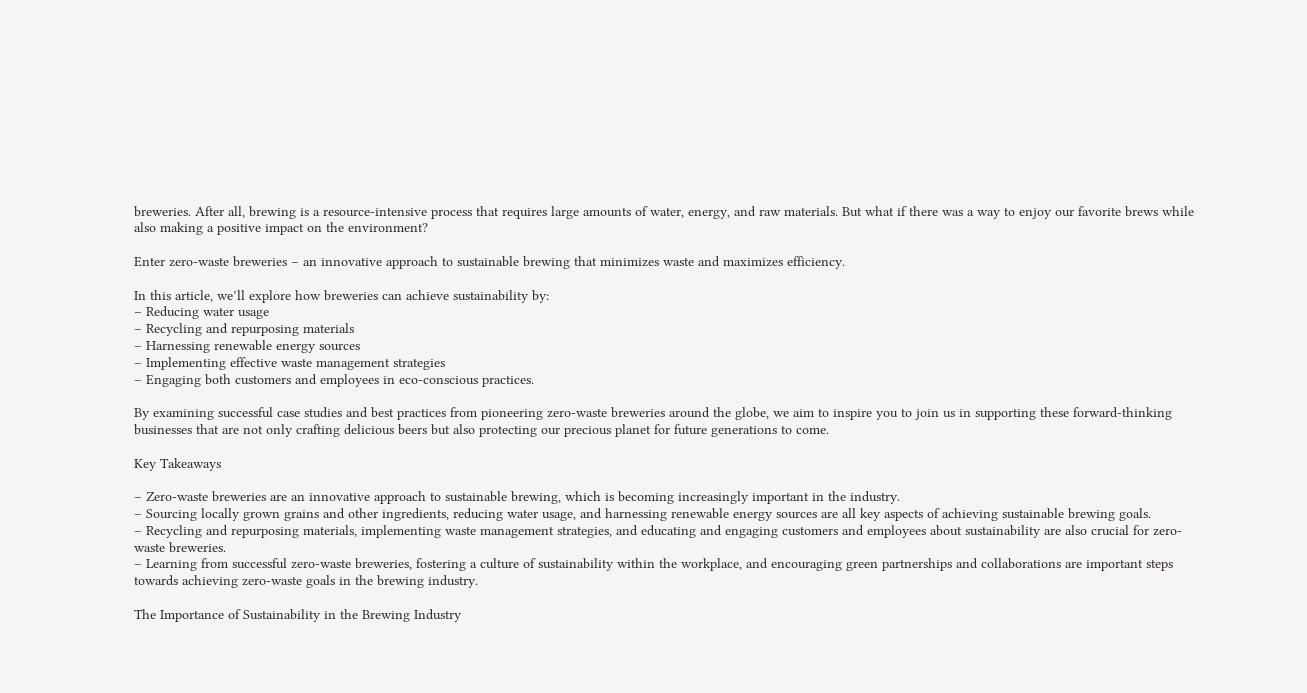breweries. After all, brewing is a resource-intensive process that requires large amounts of water, energy, and raw materials. But what if there was a way to enjoy our favorite brews while also making a positive impact on the environment?

Enter zero-waste breweries – an innovative approach to sustainable brewing that minimizes waste and maximizes efficiency.

In this article, we’ll explore how breweries can achieve sustainability by:
– Reducing water usage
– Recycling and repurposing materials
– Harnessing renewable energy sources
– Implementing effective waste management strategies
– Engaging both customers and employees in eco-conscious practices.

By examining successful case studies and best practices from pioneering zero-waste breweries around the globe, we aim to inspire you to join us in supporting these forward-thinking businesses that are not only crafting delicious beers but also protecting our precious planet for future generations to come.

Key Takeaways

– Zero-waste breweries are an innovative approach to sustainable brewing, which is becoming increasingly important in the industry.
– Sourcing locally grown grains and other ingredients, reducing water usage, and harnessing renewable energy sources are all key aspects of achieving sustainable brewing goals.
– Recycling and repurposing materials, implementing waste management strategies, and educating and engaging customers and employees about sustainability are also crucial for zero-waste breweries.
– Learning from successful zero-waste breweries, fostering a culture of sustainability within the workplace, and encouraging green partnerships and collaborations are important steps towards achieving zero-waste goals in the brewing industry.

The Importance of Sustainability in the Brewing Industry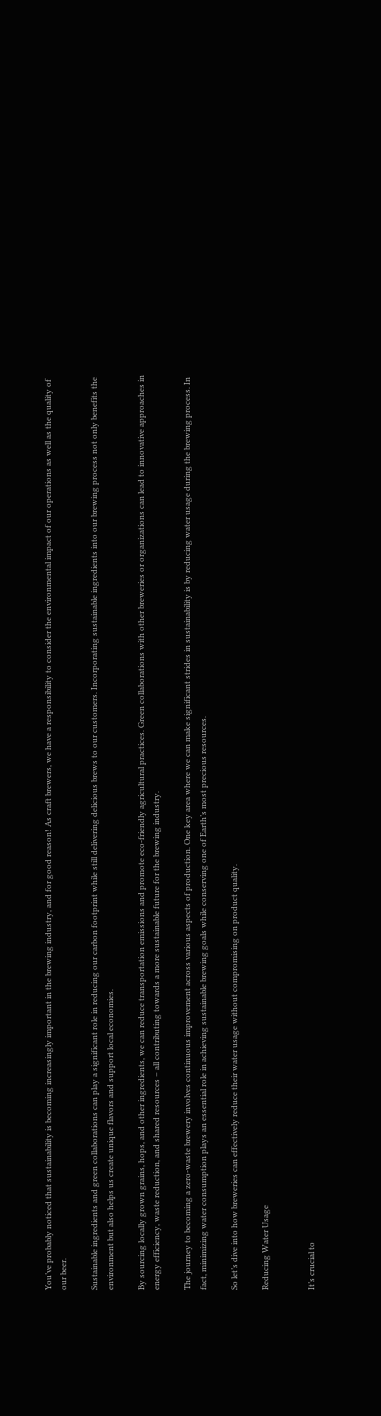You’ve probably noticed that sustainability is becoming increasingly important in the brewing industry, and for good reason! As craft brewers, we have a responsibility to consider the environmental impact of our operations as well as the quality of our beer.

Sustainable ingredients and green collaborations can play a significant role in reducing our carbon footprint while still delivering delicious brews to our customers. Incorporating sustainable ingredients into our brewing process not only benefits the environment but also helps us create unique flavors and support local economies.

By sourcing locally grown grains, hops, and other ingredients, we can reduce transportation emissions and promote eco-friendly agricultural practices. Green collaborations with other breweries or organizations can lead to innovative approaches in energy efficiency, waste reduction, and shared resources – all contributing towards a more sustainable future for the brewing industry.

The journey to becoming a zero-waste brewery involves continuous improvement across various aspects of production. One key area where we can make significant strides in sustainability is by reducing water usage during the brewing process. In fact, minimizing water consumption plays an essential role in achieving sustainable brewing goals while conserving one of Earth’s most precious resources.

So let’s dive into how breweries can effectively reduce their water usage without compromising on product quality.

Reducing Water Usage


It’s crucial to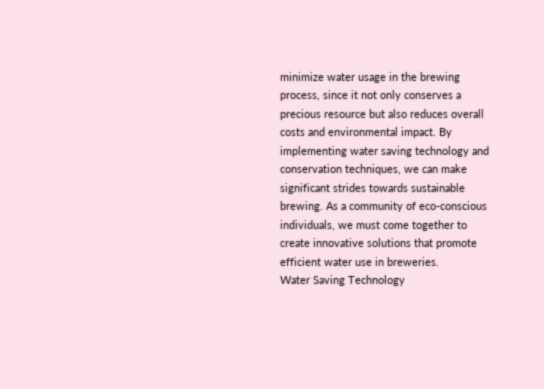minimize water usage in the brewing process, since it not only conserves a precious resource but also reduces overall costs and environmental impact. By implementing water saving technology and conservation techniques, we can make significant strides towards sustainable brewing. As a community of eco-conscious individuals, we must come together to create innovative solutions that promote efficient water use in breweries.
Water Saving Technology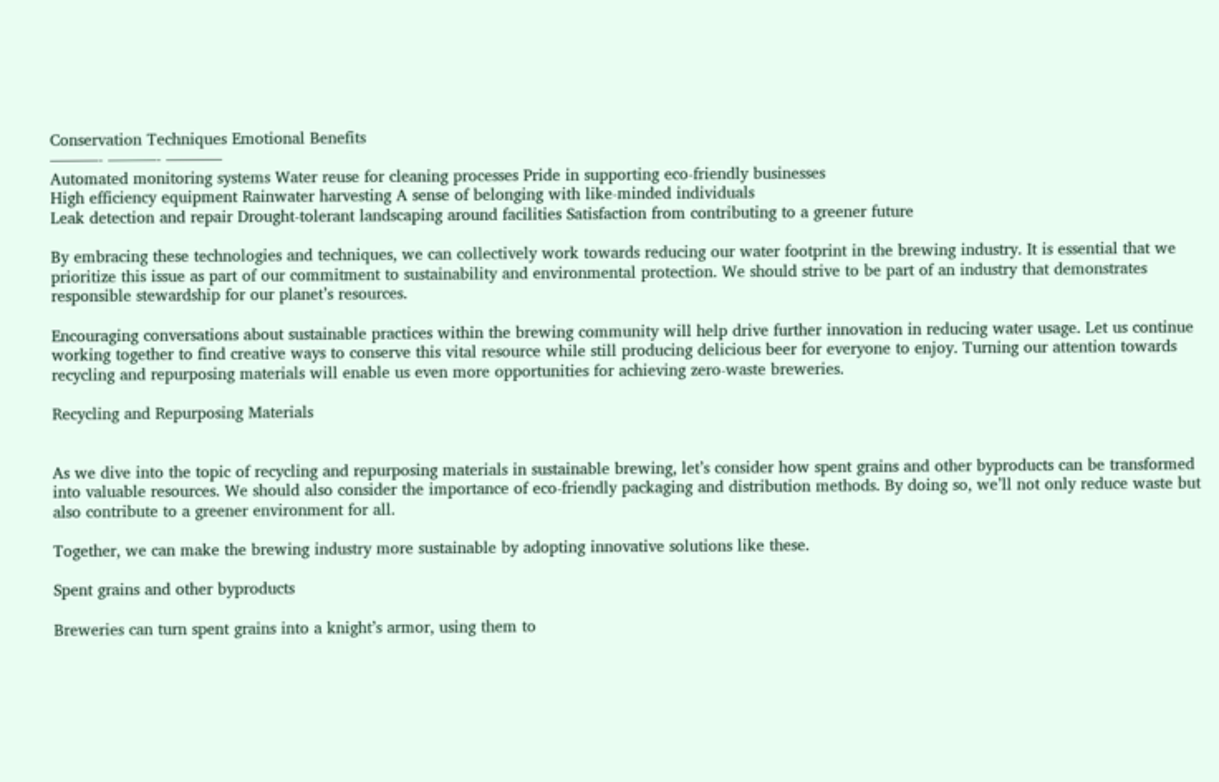Conservation Techniques Emotional Benefits
———- ———- ———–
Automated monitoring systems Water reuse for cleaning processes Pride in supporting eco-friendly businesses
High efficiency equipment Rainwater harvesting A sense of belonging with like-minded individuals
Leak detection and repair Drought-tolerant landscaping around facilities Satisfaction from contributing to a greener future

By embracing these technologies and techniques, we can collectively work towards reducing our water footprint in the brewing industry. It is essential that we prioritize this issue as part of our commitment to sustainability and environmental protection. We should strive to be part of an industry that demonstrates responsible stewardship for our planet’s resources.

Encouraging conversations about sustainable practices within the brewing community will help drive further innovation in reducing water usage. Let us continue working together to find creative ways to conserve this vital resource while still producing delicious beer for everyone to enjoy. Turning our attention towards recycling and repurposing materials will enable us even more opportunities for achieving zero-waste breweries.

Recycling and Repurposing Materials


As we dive into the topic of recycling and repurposing materials in sustainable brewing, let’s consider how spent grains and other byproducts can be transformed into valuable resources. We should also consider the importance of eco-friendly packaging and distribution methods. By doing so, we’ll not only reduce waste but also contribute to a greener environment for all.

Together, we can make the brewing industry more sustainable by adopting innovative solutions like these.

Spent grains and other byproducts

Breweries can turn spent grains into a knight’s armor, using them to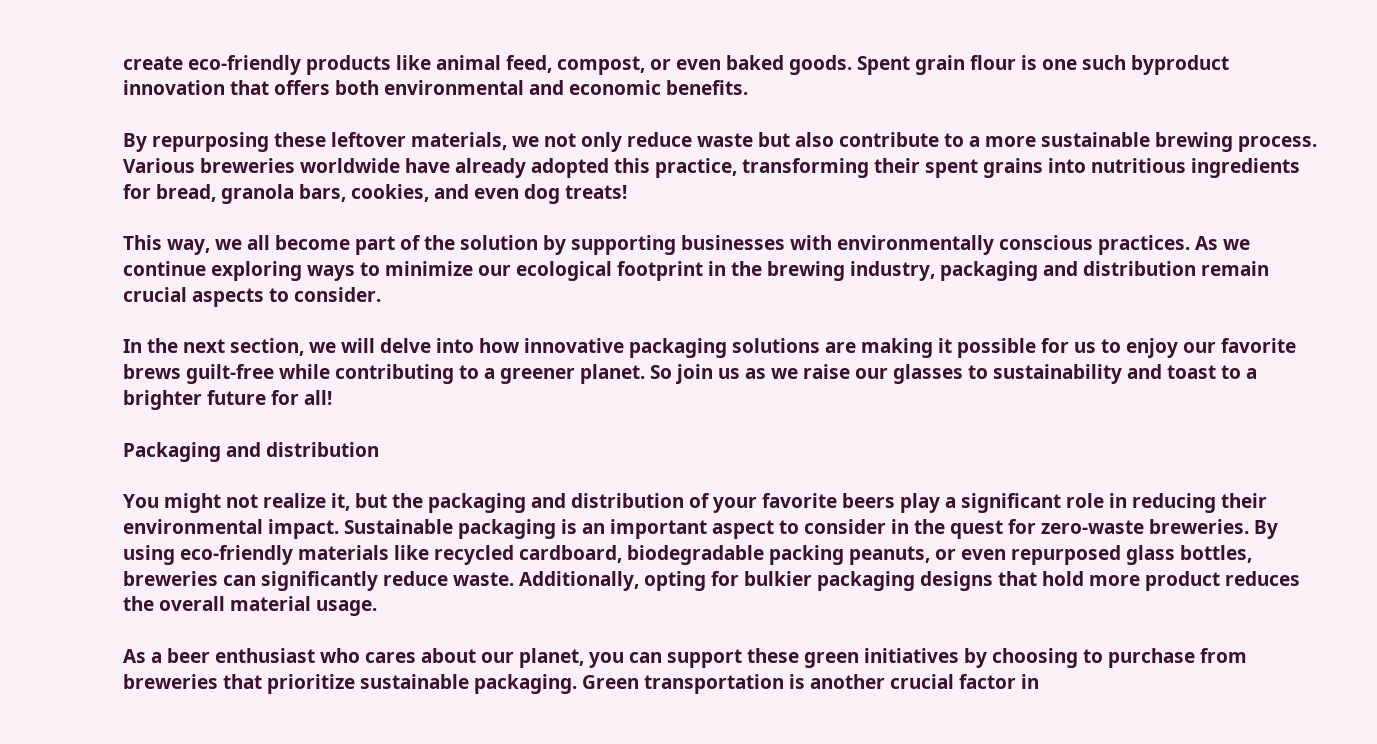create eco-friendly products like animal feed, compost, or even baked goods. Spent grain flour is one such byproduct innovation that offers both environmental and economic benefits.

By repurposing these leftover materials, we not only reduce waste but also contribute to a more sustainable brewing process. Various breweries worldwide have already adopted this practice, transforming their spent grains into nutritious ingredients for bread, granola bars, cookies, and even dog treats!

This way, we all become part of the solution by supporting businesses with environmentally conscious practices. As we continue exploring ways to minimize our ecological footprint in the brewing industry, packaging and distribution remain crucial aspects to consider.

In the next section, we will delve into how innovative packaging solutions are making it possible for us to enjoy our favorite brews guilt-free while contributing to a greener planet. So join us as we raise our glasses to sustainability and toast to a brighter future for all!

Packaging and distribution

You might not realize it, but the packaging and distribution of your favorite beers play a significant role in reducing their environmental impact. Sustainable packaging is an important aspect to consider in the quest for zero-waste breweries. By using eco-friendly materials like recycled cardboard, biodegradable packing peanuts, or even repurposed glass bottles, breweries can significantly reduce waste. Additionally, opting for bulkier packaging designs that hold more product reduces the overall material usage.

As a beer enthusiast who cares about our planet, you can support these green initiatives by choosing to purchase from breweries that prioritize sustainable packaging. Green transportation is another crucial factor in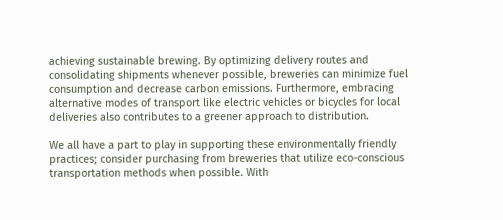achieving sustainable brewing. By optimizing delivery routes and consolidating shipments whenever possible, breweries can minimize fuel consumption and decrease carbon emissions. Furthermore, embracing alternative modes of transport like electric vehicles or bicycles for local deliveries also contributes to a greener approach to distribution.

We all have a part to play in supporting these environmentally friendly practices; consider purchasing from breweries that utilize eco-conscious transportation methods when possible. With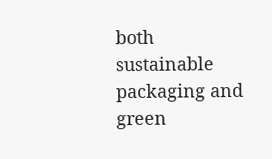both sustainable packaging and green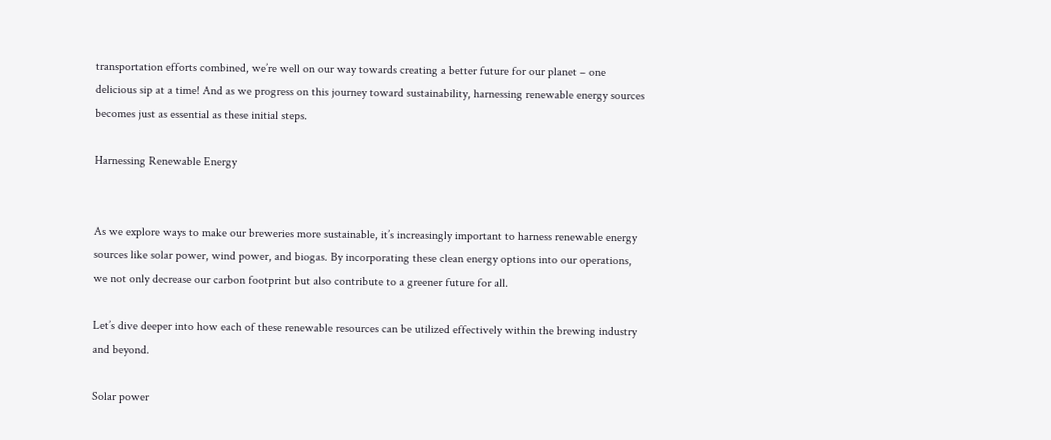transportation efforts combined, we’re well on our way towards creating a better future for our planet – one delicious sip at a time! And as we progress on this journey toward sustainability, harnessing renewable energy sources becomes just as essential as these initial steps.

Harnessing Renewable Energy


As we explore ways to make our breweries more sustainable, it’s increasingly important to harness renewable energy sources like solar power, wind power, and biogas. By incorporating these clean energy options into our operations, we not only decrease our carbon footprint but also contribute to a greener future for all.

Let’s dive deeper into how each of these renewable resources can be utilized effectively within the brewing industry and beyond.

Solar power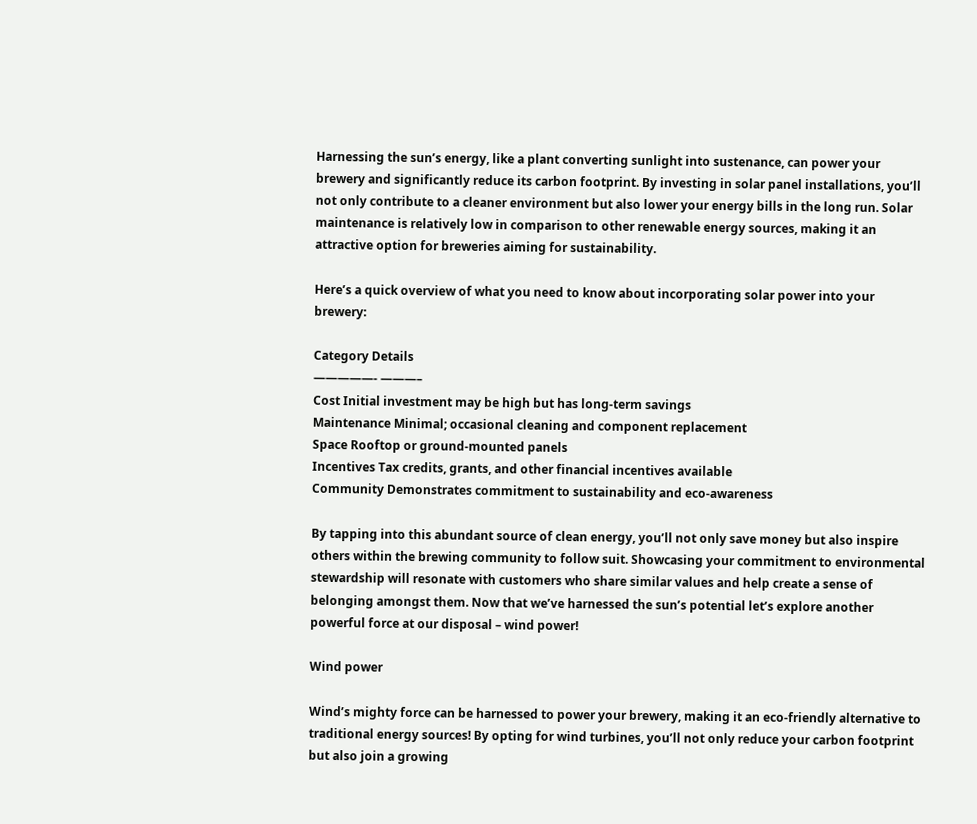Harnessing the sun’s energy, like a plant converting sunlight into sustenance, can power your brewery and significantly reduce its carbon footprint. By investing in solar panel installations, you’ll not only contribute to a cleaner environment but also lower your energy bills in the long run. Solar maintenance is relatively low in comparison to other renewable energy sources, making it an attractive option for breweries aiming for sustainability.

Here’s a quick overview of what you need to know about incorporating solar power into your brewery:

Category Details
—————- ———–
Cost Initial investment may be high but has long-term savings
Maintenance Minimal; occasional cleaning and component replacement
Space Rooftop or ground-mounted panels
Incentives Tax credits, grants, and other financial incentives available
Community Demonstrates commitment to sustainability and eco-awareness

By tapping into this abundant source of clean energy, you’ll not only save money but also inspire others within the brewing community to follow suit. Showcasing your commitment to environmental stewardship will resonate with customers who share similar values and help create a sense of belonging amongst them. Now that we’ve harnessed the sun’s potential let’s explore another powerful force at our disposal – wind power!

Wind power

Wind’s mighty force can be harnessed to power your brewery, making it an eco-friendly alternative to traditional energy sources! By opting for wind turbines, you’ll not only reduce your carbon footprint but also join a growing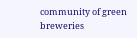community of green breweries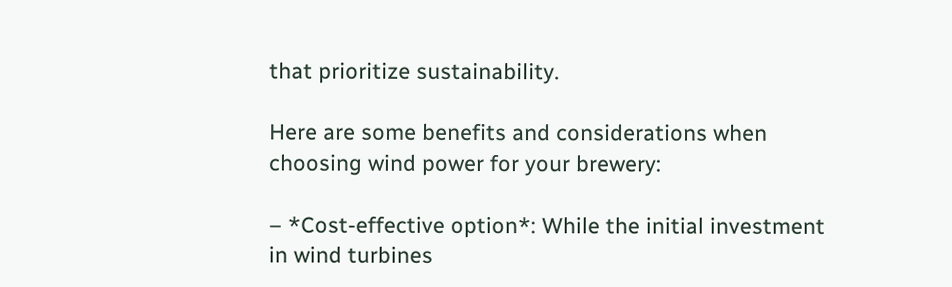that prioritize sustainability.

Here are some benefits and considerations when choosing wind power for your brewery:

– *Cost-effective option*: While the initial investment in wind turbines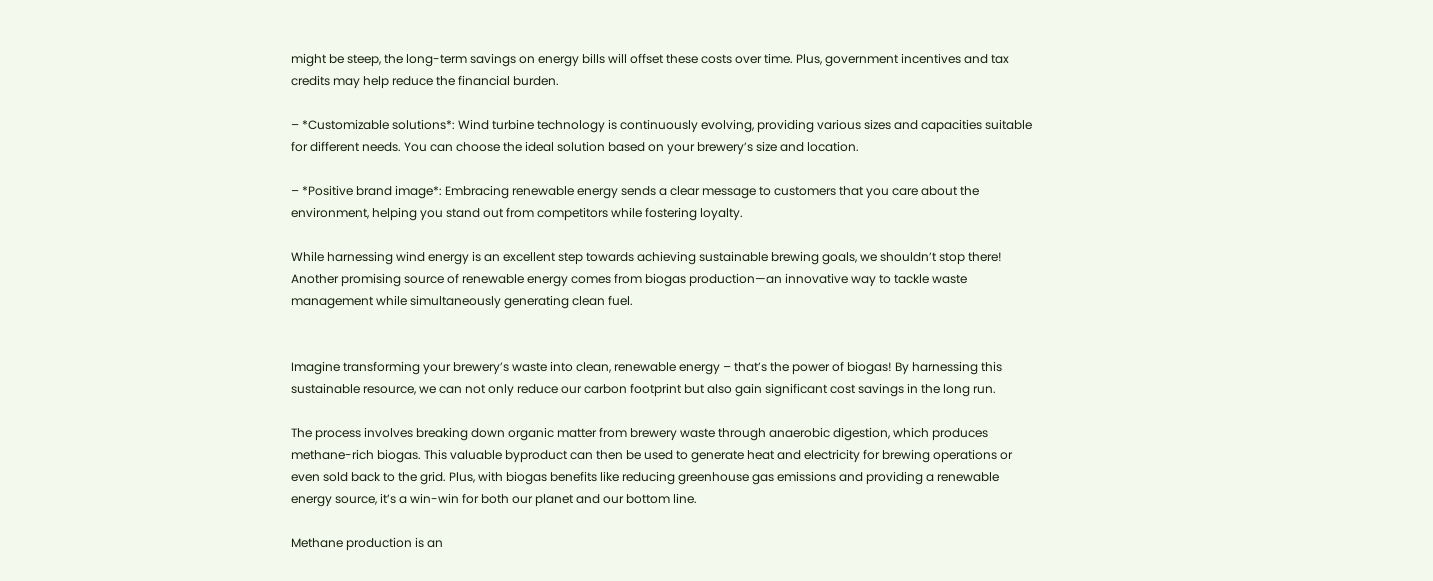might be steep, the long-term savings on energy bills will offset these costs over time. Plus, government incentives and tax credits may help reduce the financial burden.

– *Customizable solutions*: Wind turbine technology is continuously evolving, providing various sizes and capacities suitable for different needs. You can choose the ideal solution based on your brewery’s size and location.

– *Positive brand image*: Embracing renewable energy sends a clear message to customers that you care about the environment, helping you stand out from competitors while fostering loyalty.

While harnessing wind energy is an excellent step towards achieving sustainable brewing goals, we shouldn’t stop there! Another promising source of renewable energy comes from biogas production—an innovative way to tackle waste management while simultaneously generating clean fuel.


Imagine transforming your brewery’s waste into clean, renewable energy – that’s the power of biogas! By harnessing this sustainable resource, we can not only reduce our carbon footprint but also gain significant cost savings in the long run.

The process involves breaking down organic matter from brewery waste through anaerobic digestion, which produces methane-rich biogas. This valuable byproduct can then be used to generate heat and electricity for brewing operations or even sold back to the grid. Plus, with biogas benefits like reducing greenhouse gas emissions and providing a renewable energy source, it’s a win-win for both our planet and our bottom line.

Methane production is an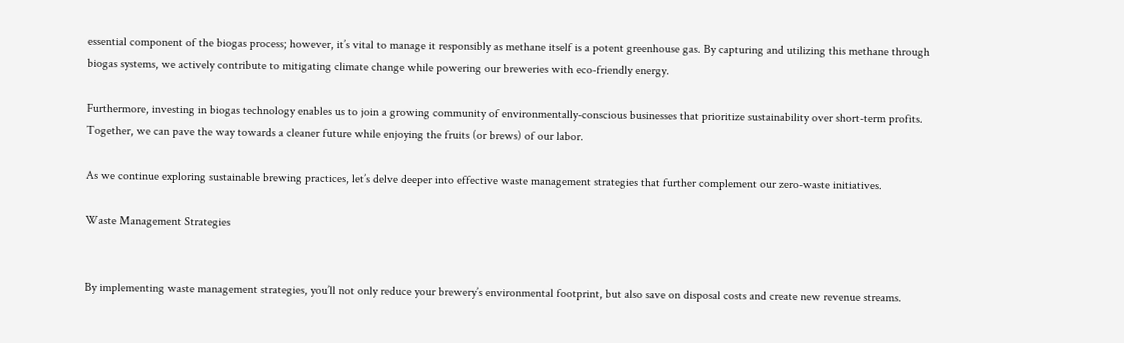essential component of the biogas process; however, it’s vital to manage it responsibly as methane itself is a potent greenhouse gas. By capturing and utilizing this methane through biogas systems, we actively contribute to mitigating climate change while powering our breweries with eco-friendly energy.

Furthermore, investing in biogas technology enables us to join a growing community of environmentally-conscious businesses that prioritize sustainability over short-term profits. Together, we can pave the way towards a cleaner future while enjoying the fruits (or brews) of our labor.

As we continue exploring sustainable brewing practices, let’s delve deeper into effective waste management strategies that further complement our zero-waste initiatives.

Waste Management Strategies


By implementing waste management strategies, you’ll not only reduce your brewery’s environmental footprint, but also save on disposal costs and create new revenue streams.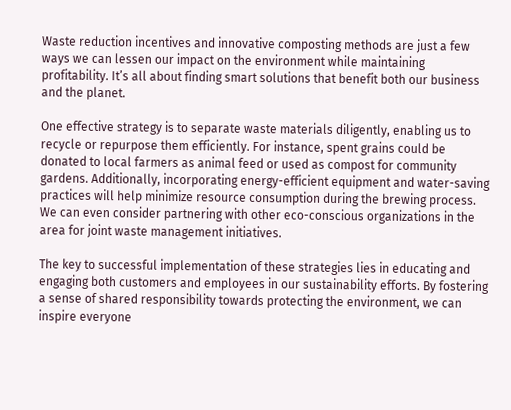Waste reduction incentives and innovative composting methods are just a few ways we can lessen our impact on the environment while maintaining profitability. It’s all about finding smart solutions that benefit both our business and the planet.

One effective strategy is to separate waste materials diligently, enabling us to recycle or repurpose them efficiently. For instance, spent grains could be donated to local farmers as animal feed or used as compost for community gardens. Additionally, incorporating energy-efficient equipment and water-saving practices will help minimize resource consumption during the brewing process. We can even consider partnering with other eco-conscious organizations in the area for joint waste management initiatives.

The key to successful implementation of these strategies lies in educating and engaging both customers and employees in our sustainability efforts. By fostering a sense of shared responsibility towards protecting the environment, we can inspire everyone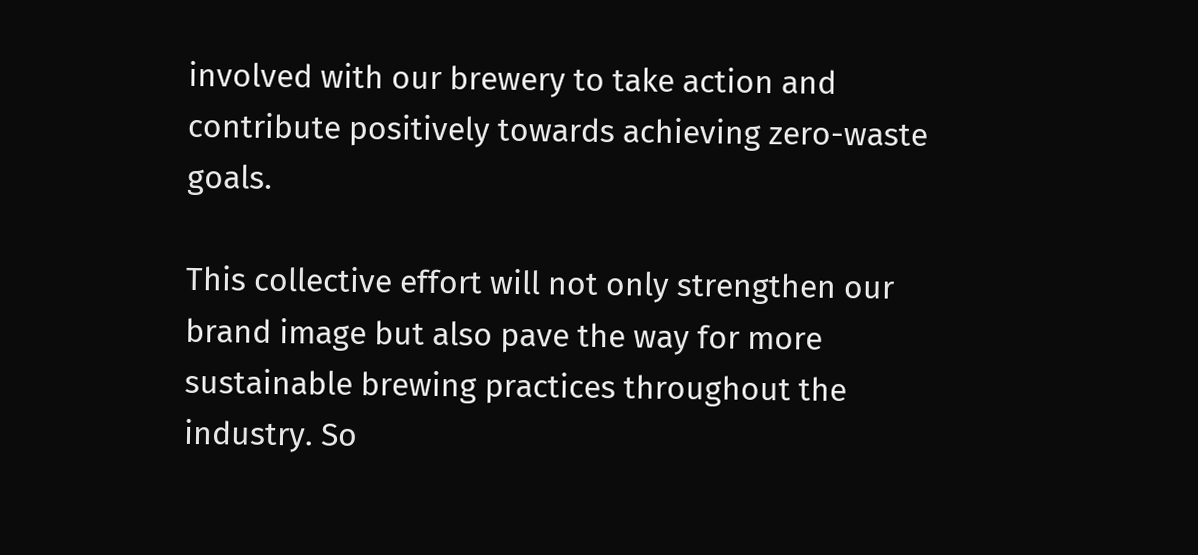involved with our brewery to take action and contribute positively towards achieving zero-waste goals.

This collective effort will not only strengthen our brand image but also pave the way for more sustainable brewing practices throughout the industry. So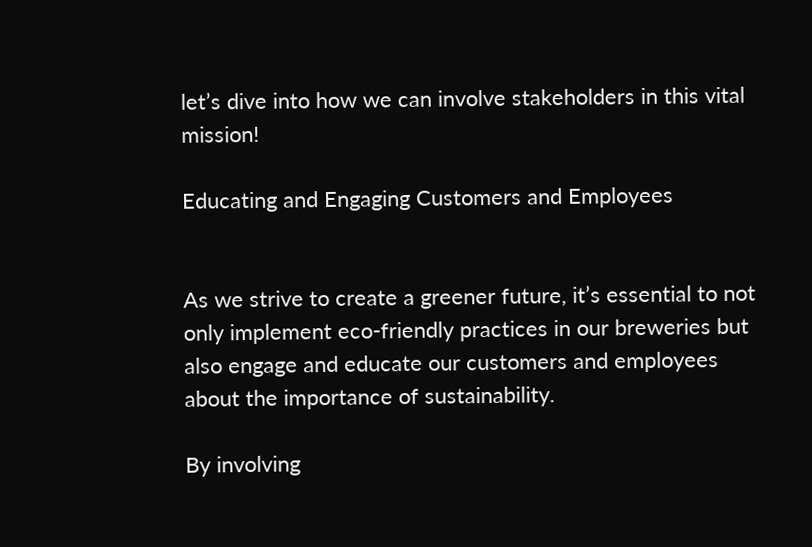let’s dive into how we can involve stakeholders in this vital mission!

Educating and Engaging Customers and Employees


As we strive to create a greener future, it’s essential to not only implement eco-friendly practices in our breweries but also engage and educate our customers and employees about the importance of sustainability.

By involving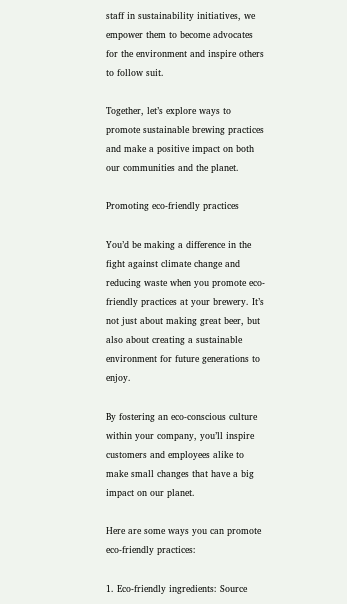staff in sustainability initiatives, we empower them to become advocates for the environment and inspire others to follow suit.

Together, let’s explore ways to promote sustainable brewing practices and make a positive impact on both our communities and the planet.

Promoting eco-friendly practices

You’d be making a difference in the fight against climate change and reducing waste when you promote eco-friendly practices at your brewery. It’s not just about making great beer, but also about creating a sustainable environment for future generations to enjoy.

By fostering an eco-conscious culture within your company, you’ll inspire customers and employees alike to make small changes that have a big impact on our planet.

Here are some ways you can promote eco-friendly practices:

1. Eco-friendly ingredients: Source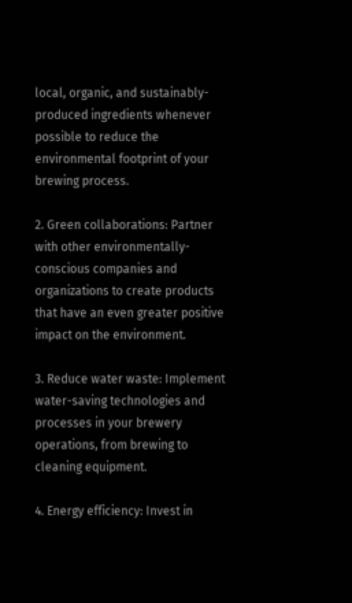local, organic, and sustainably-produced ingredients whenever possible to reduce the environmental footprint of your brewing process.

2. Green collaborations: Partner with other environmentally-conscious companies and organizations to create products that have an even greater positive impact on the environment.

3. Reduce water waste: Implement water-saving technologies and processes in your brewery operations, from brewing to cleaning equipment.

4. Energy efficiency: Invest in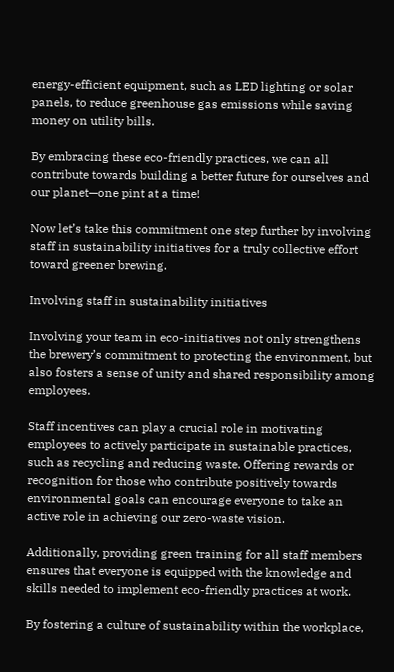energy-efficient equipment, such as LED lighting or solar panels, to reduce greenhouse gas emissions while saving money on utility bills.

By embracing these eco-friendly practices, we can all contribute towards building a better future for ourselves and our planet—one pint at a time!

Now let’s take this commitment one step further by involving staff in sustainability initiatives for a truly collective effort toward greener brewing.

Involving staff in sustainability initiatives

Involving your team in eco-initiatives not only strengthens the brewery’s commitment to protecting the environment, but also fosters a sense of unity and shared responsibility among employees.

Staff incentives can play a crucial role in motivating employees to actively participate in sustainable practices, such as recycling and reducing waste. Offering rewards or recognition for those who contribute positively towards environmental goals can encourage everyone to take an active role in achieving our zero-waste vision.

Additionally, providing green training for all staff members ensures that everyone is equipped with the knowledge and skills needed to implement eco-friendly practices at work.

By fostering a culture of sustainability within the workplace,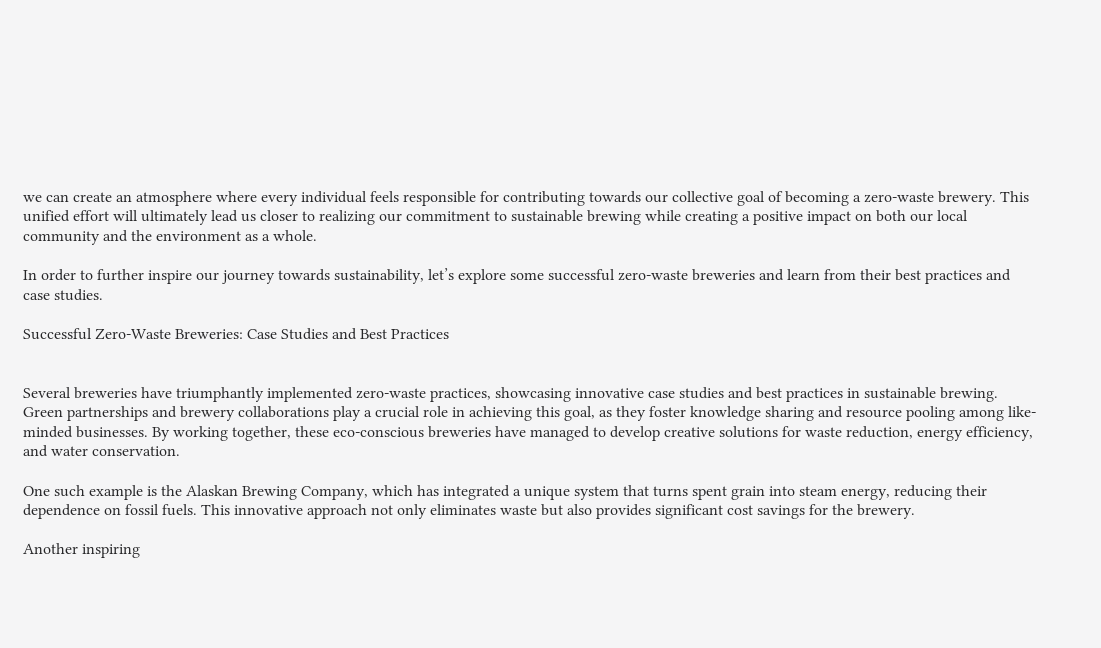we can create an atmosphere where every individual feels responsible for contributing towards our collective goal of becoming a zero-waste brewery. This unified effort will ultimately lead us closer to realizing our commitment to sustainable brewing while creating a positive impact on both our local community and the environment as a whole.

In order to further inspire our journey towards sustainability, let’s explore some successful zero-waste breweries and learn from their best practices and case studies.

Successful Zero-Waste Breweries: Case Studies and Best Practices


Several breweries have triumphantly implemented zero-waste practices, showcasing innovative case studies and best practices in sustainable brewing. Green partnerships and brewery collaborations play a crucial role in achieving this goal, as they foster knowledge sharing and resource pooling among like-minded businesses. By working together, these eco-conscious breweries have managed to develop creative solutions for waste reduction, energy efficiency, and water conservation.

One such example is the Alaskan Brewing Company, which has integrated a unique system that turns spent grain into steam energy, reducing their dependence on fossil fuels. This innovative approach not only eliminates waste but also provides significant cost savings for the brewery.

Another inspiring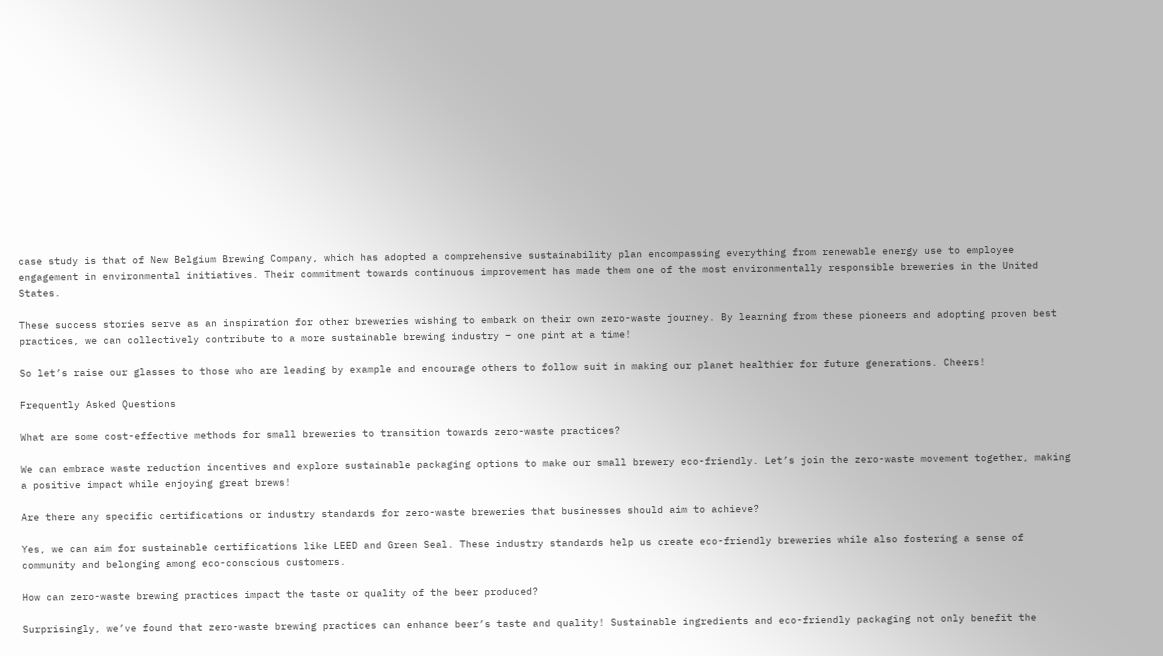case study is that of New Belgium Brewing Company, which has adopted a comprehensive sustainability plan encompassing everything from renewable energy use to employee engagement in environmental initiatives. Their commitment towards continuous improvement has made them one of the most environmentally responsible breweries in the United States.

These success stories serve as an inspiration for other breweries wishing to embark on their own zero-waste journey. By learning from these pioneers and adopting proven best practices, we can collectively contribute to a more sustainable brewing industry – one pint at a time!

So let’s raise our glasses to those who are leading by example and encourage others to follow suit in making our planet healthier for future generations. Cheers!

Frequently Asked Questions

What are some cost-effective methods for small breweries to transition towards zero-waste practices?

We can embrace waste reduction incentives and explore sustainable packaging options to make our small brewery eco-friendly. Let’s join the zero-waste movement together, making a positive impact while enjoying great brews!

Are there any specific certifications or industry standards for zero-waste breweries that businesses should aim to achieve?

Yes, we can aim for sustainable certifications like LEED and Green Seal. These industry standards help us create eco-friendly breweries while also fostering a sense of community and belonging among eco-conscious customers.

How can zero-waste brewing practices impact the taste or quality of the beer produced?

Surprisingly, we’ve found that zero-waste brewing practices can enhance beer’s taste and quality! Sustainable ingredients and eco-friendly packaging not only benefit the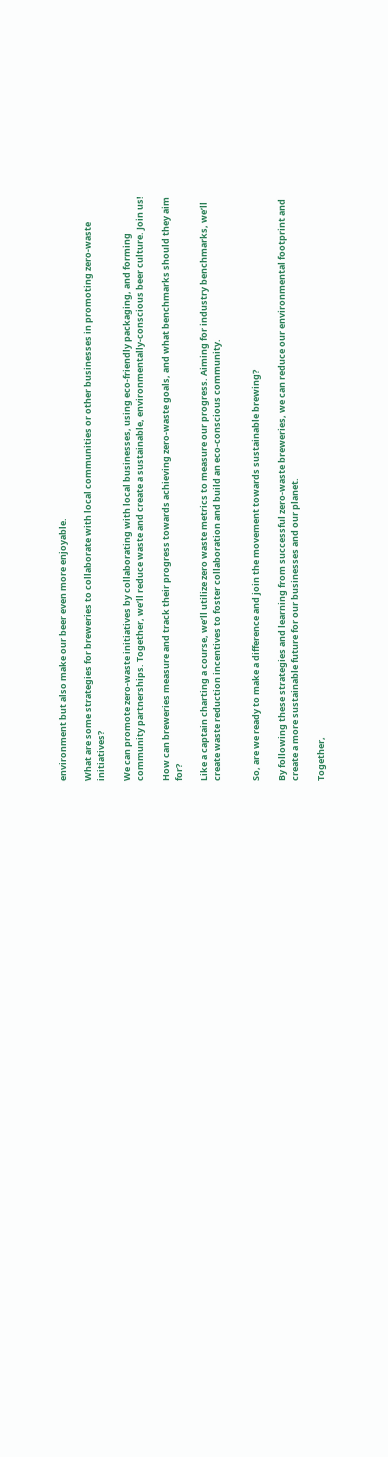environment but also make our beer even more enjoyable.

What are some strategies for breweries to collaborate with local communities or other businesses in promoting zero-waste initiatives?

We can promote zero-waste initiatives by collaborating with local businesses, using eco-friendly packaging, and forming community partnerships. Together, we’ll reduce waste and create a sustainable, environmentally-conscious beer culture. Join us!

How can breweries measure and track their progress towards achieving zero-waste goals, and what benchmarks should they aim for?

Like a captain charting a course, we’ll utilize zero waste metrics to measure our progress. Aiming for industry benchmarks, we’ll create waste reduction incentives to foster collaboration and build an eco-conscious community.


So, are we ready to make a difference and join the movement towards sustainable brewing?

By following these strategies and learning from successful zero-waste breweries, we can reduce our environmental footprint and create a more sustainable future for our businesses and our planet.

Together,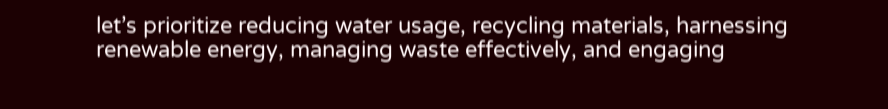let’s prioritize reducing water usage, recycling materials, harnessing renewable energy, managing waste effectively, and engaging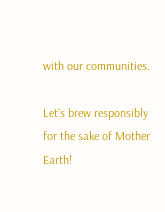with our communities.

Let’s brew responsibly for the sake of Mother Earth!